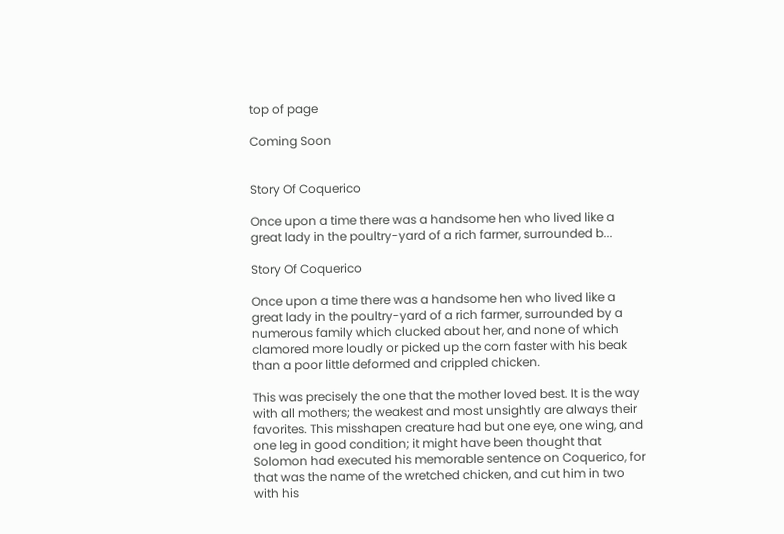top of page

Coming Soon


Story Of Coquerico

Once upon a time there was a handsome hen who lived like a great lady in the poultry-yard of a rich farmer, surrounded b...

Story Of Coquerico

Once upon a time there was a handsome hen who lived like a great lady in the poultry-yard of a rich farmer, surrounded by a numerous family which clucked about her, and none of which clamored more loudly or picked up the corn faster with his beak than a poor little deformed and crippled chicken.

This was precisely the one that the mother loved best. It is the way with all mothers; the weakest and most unsightly are always their favorites. This misshapen creature had but one eye, one wing, and one leg in good condition; it might have been thought that Solomon had executed his memorable sentence on Coquerico, for that was the name of the wretched chicken, and cut him in two with his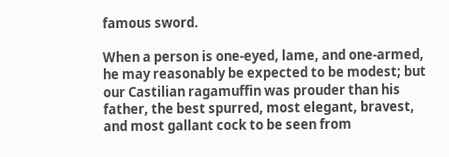famous sword.

When a person is one-eyed, lame, and one-armed, he may reasonably be expected to be modest; but our Castilian ragamuffin was prouder than his father, the best spurred, most elegant, bravest, and most gallant cock to be seen from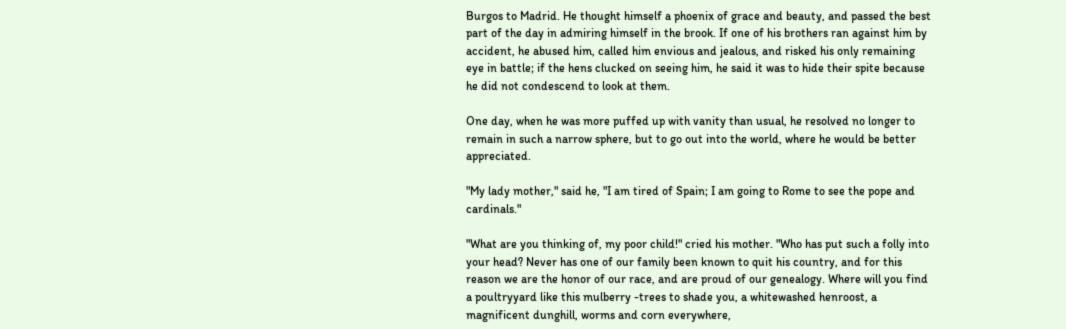Burgos to Madrid. He thought himself a phoenix of grace and beauty, and passed the best part of the day in admiring himself in the brook. If one of his brothers ran against him by accident, he abused him, called him envious and jealous, and risked his only remaining eye in battle; if the hens clucked on seeing him, he said it was to hide their spite because he did not condescend to look at them.

One day, when he was more puffed up with vanity than usual, he resolved no longer to remain in such a narrow sphere, but to go out into the world, where he would be better appreciated.

"My lady mother," said he, "I am tired of Spain; I am going to Rome to see the pope and cardinals."

"What are you thinking of, my poor child!" cried his mother. "Who has put such a folly into your head? Never has one of our family been known to quit his country, and for this reason we are the honor of our race, and are proud of our genealogy. Where will you find a poultryyard like this mulberry -trees to shade you, a whitewashed henroost, a magnificent dunghill, worms and corn everywhere,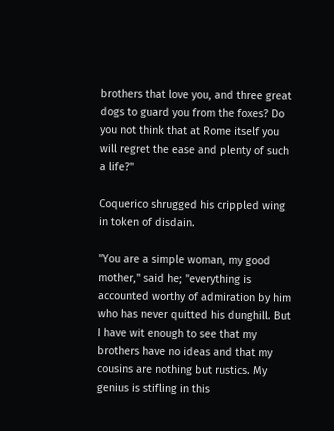brothers that love you, and three great dogs to guard you from the foxes? Do you not think that at Rome itself you will regret the ease and plenty of such a life?"

Coquerico shrugged his crippled wing in token of disdain.

"You are a simple woman, my good mother," said he; "everything is accounted worthy of admiration by him who has never quitted his dunghill. But I have wit enough to see that my brothers have no ideas and that my cousins are nothing but rustics. My genius is stifling in this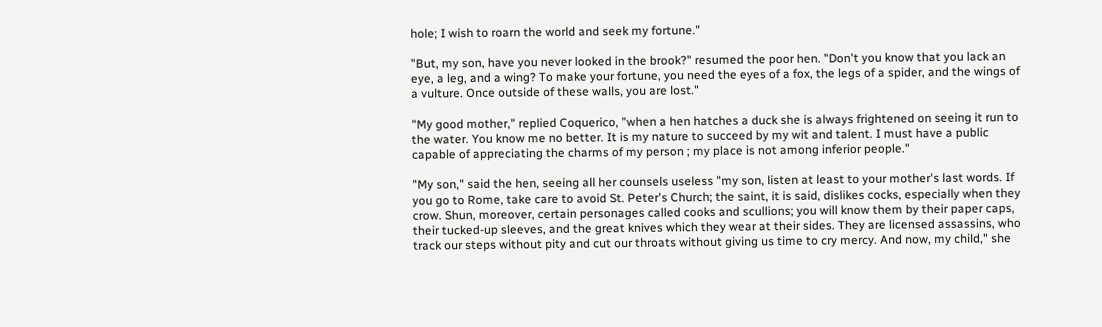hole; I wish to roarn the world and seek my fortune."

"But, my son, have you never looked in the brook?" resumed the poor hen. "Don't you know that you lack an eye, a leg, and a wing? To make your fortune, you need the eyes of a fox, the legs of a spider, and the wings of a vulture. Once outside of these walls, you are lost."

"My good mother," replied Coquerico, "when a hen hatches a duck she is always frightened on seeing it run to the water. You know me no better. It is my nature to succeed by my wit and talent. I must have a public capable of appreciating the charms of my person ; my place is not among inferior people."

"My son," said the hen, seeing all her counsels useless "my son, listen at least to your mother's last words. If you go to Rome, take care to avoid St. Peter's Church; the saint, it is said, dislikes cocks, especially when they crow. Shun, moreover, certain personages called cooks and scullions; you will know them by their paper caps, their tucked-up sleeves, and the great knives which they wear at their sides. They are licensed assassins, who track our steps without pity and cut our throats without giving us time to cry mercy. And now, my child," she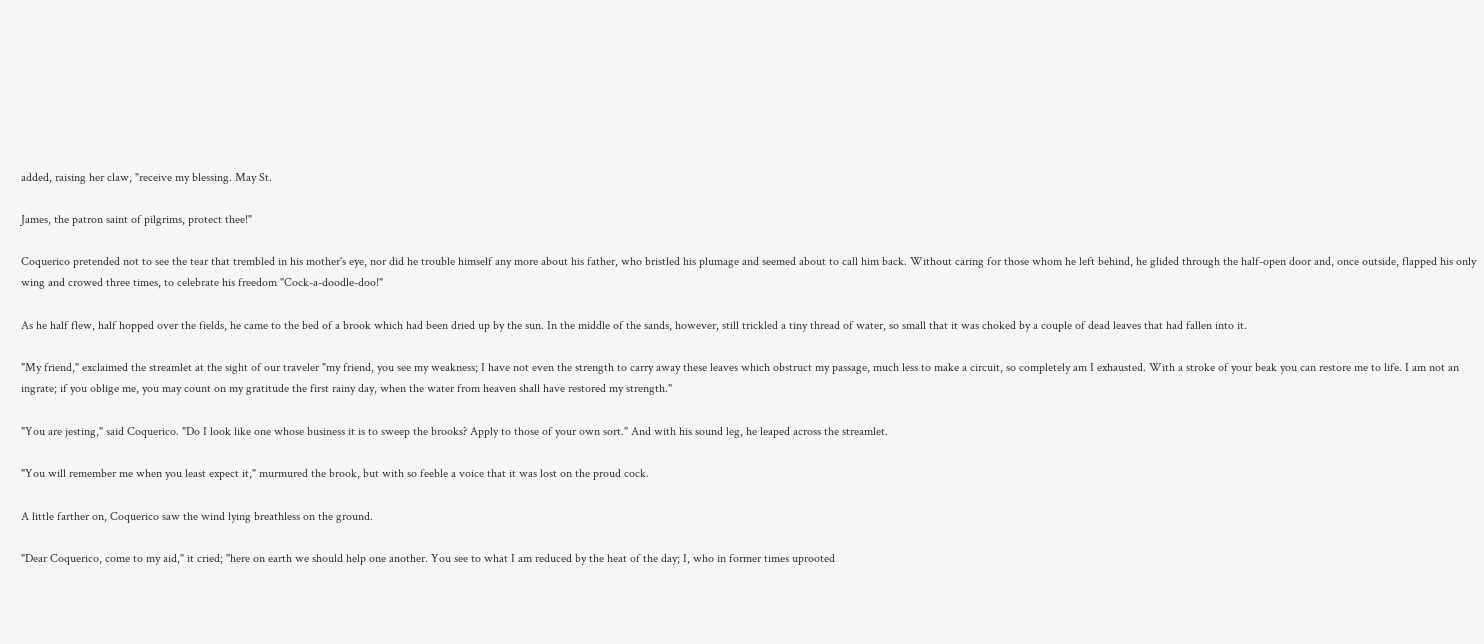added, raising her claw, "receive my blessing. May St.

James, the patron saint of pilgrims, protect thee!"

Coquerico pretended not to see the tear that trembled in his mother's eye, nor did he trouble himself any more about his father, who bristled his plumage and seemed about to call him back. Without caring for those whom he left behind, he glided through the half-open door and, once outside, flapped his only wing and crowed three times, to celebrate his freedom "Cock-a-doodle-doo!"

As he half flew, half hopped over the fields, he came to the bed of a brook which had been dried up by the sun. In the middle of the sands, however, still trickled a tiny thread of water, so small that it was choked by a couple of dead leaves that had fallen into it.

"My friend," exclaimed the streamlet at the sight of our traveler "my friend, you see my weakness; I have not even the strength to carry away these leaves which obstruct my passage, much less to make a circuit, so completely am I exhausted. With a stroke of your beak you can restore me to life. I am not an ingrate; if you oblige me, you may count on my gratitude the first rainy day, when the water from heaven shall have restored my strength."

"You are jesting," said Coquerico. "Do I look like one whose business it is to sweep the brooks? Apply to those of your own sort." And with his sound leg, he leaped across the streamlet.

"You will remember me when you least expect it," murmured the brook, but with so feeble a voice that it was lost on the proud cock.

A little farther on, Coquerico saw the wind lying breathless on the ground.

"Dear Coquerico, come to my aid," it cried; "here on earth we should help one another. You see to what I am reduced by the heat of the day; I, who in former times uprooted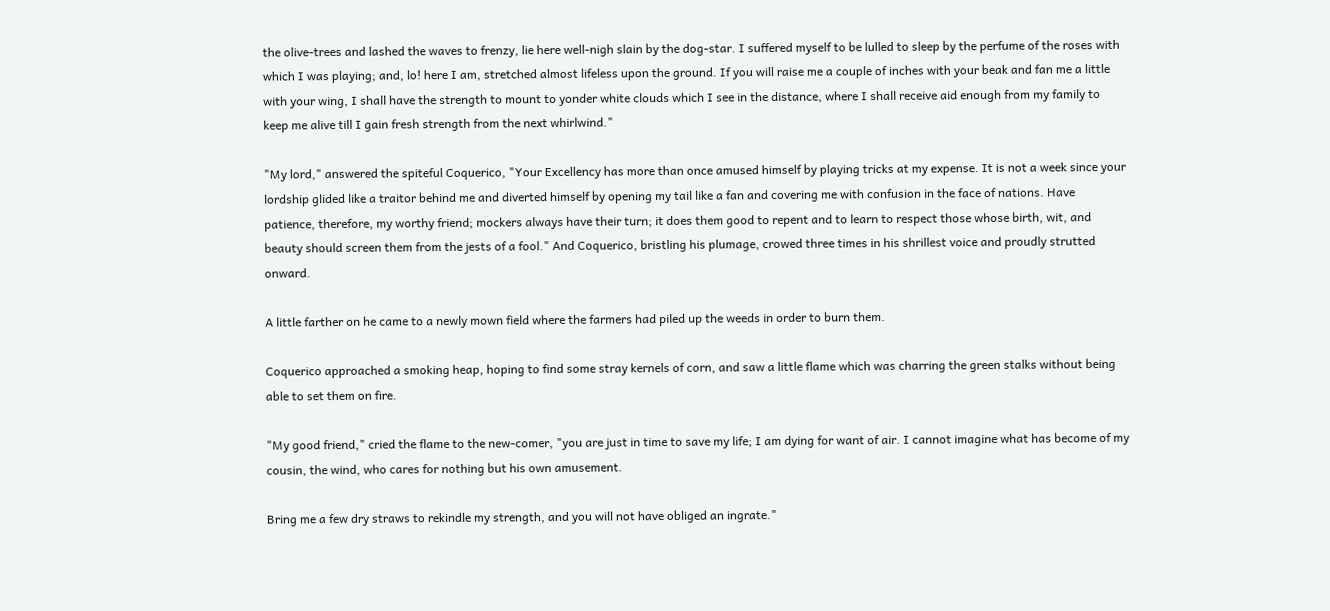the olive-trees and lashed the waves to frenzy, lie here well-nigh slain by the dog-star. I suffered myself to be lulled to sleep by the perfume of the roses with which I was playing; and, lo! here I am, stretched almost lifeless upon the ground. If you will raise me a couple of inches with your beak and fan me a little with your wing, I shall have the strength to mount to yonder white clouds which I see in the distance, where I shall receive aid enough from my family to keep me alive till I gain fresh strength from the next whirlwind."

"My lord," answered the spiteful Coquerico, "Your Excellency has more than once amused himself by playing tricks at my expense. It is not a week since your lordship glided like a traitor behind me and diverted himself by opening my tail like a fan and covering me with confusion in the face of nations. Have patience, therefore, my worthy friend; mockers always have their turn; it does them good to repent and to learn to respect those whose birth, wit, and beauty should screen them from the jests of a fool." And Coquerico, bristling his plumage, crowed three times in his shrillest voice and proudly strutted onward.

A little farther on he came to a newly mown field where the farmers had piled up the weeds in order to burn them.

Coquerico approached a smoking heap, hoping to find some stray kernels of corn, and saw a little flame which was charring the green stalks without being able to set them on fire.

"My good friend," cried the flame to the new-comer, "you are just in time to save my life; I am dying for want of air. I cannot imagine what has become of my cousin, the wind, who cares for nothing but his own amusement.

Bring me a few dry straws to rekindle my strength, and you will not have obliged an ingrate."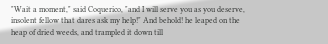"Wait a moment," said Coquerico, "and I will serve you as you deserve, insolent fellow that dares ask my help!" And behold! he leaped on the heap of dried weeds, and trampled it down till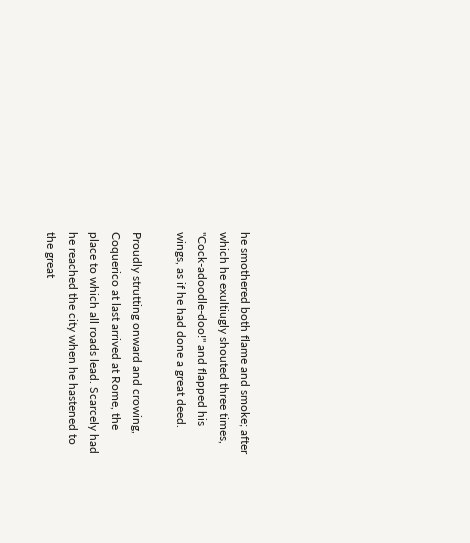he smothered both flame and smoke; after which he exultiugly shouted three times, "Cock-adoodle-doo!" and flapped his wings, as if he had done a great deed.

Proudly strutting onward and crowing, Coquerico at last arrived at Rome, the place to which all roads lead. Scarcely had he reached the city when he hastened to the great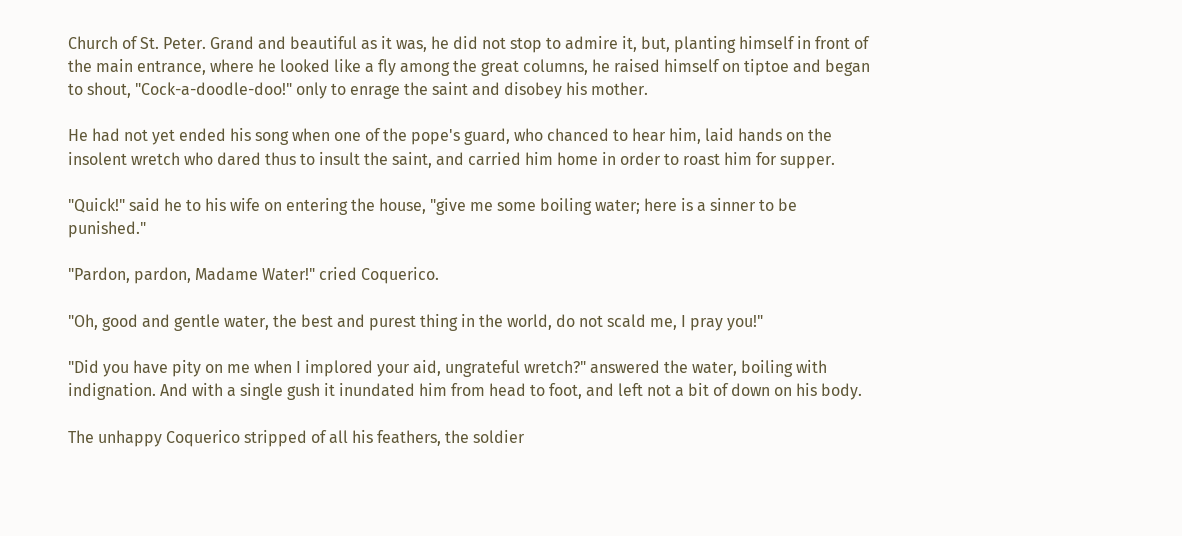Church of St. Peter. Grand and beautiful as it was, he did not stop to admire it, but, planting himself in front of the main entrance, where he looked like a fly among the great columns, he raised himself on tiptoe and began to shout, "Cock-a-doodle-doo!" only to enrage the saint and disobey his mother.

He had not yet ended his song when one of the pope's guard, who chanced to hear him, laid hands on the insolent wretch who dared thus to insult the saint, and carried him home in order to roast him for supper.

"Quick!" said he to his wife on entering the house, "give me some boiling water; here is a sinner to be punished."

"Pardon, pardon, Madame Water!" cried Coquerico.

"Oh, good and gentle water, the best and purest thing in the world, do not scald me, I pray you!"

"Did you have pity on me when I implored your aid, ungrateful wretch?" answered the water, boiling with indignation. And with a single gush it inundated him from head to foot, and left not a bit of down on his body.

The unhappy Coquerico stripped of all his feathers, the soldier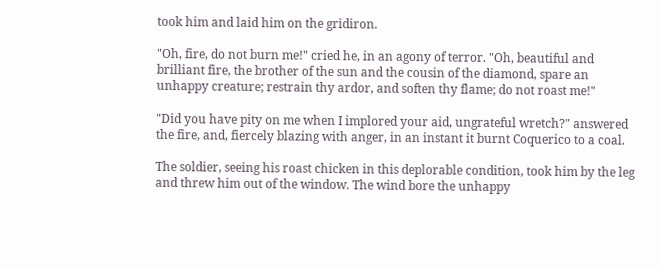took him and laid him on the gridiron.

"Oh, fire, do not burn me!" cried he, in an agony of terror. "Oh, beautiful and brilliant fire, the brother of the sun and the cousin of the diamond, spare an unhappy creature; restrain thy ardor, and soften thy flame; do not roast me!"

"Did you have pity on me when I implored your aid, ungrateful wretch?" answered the fire, and, fiercely blazing with anger, in an instant it burnt Coquerico to a coal.

The soldier, seeing his roast chicken in this deplorable condition, took him by the leg and threw him out of the window. The wind bore the unhappy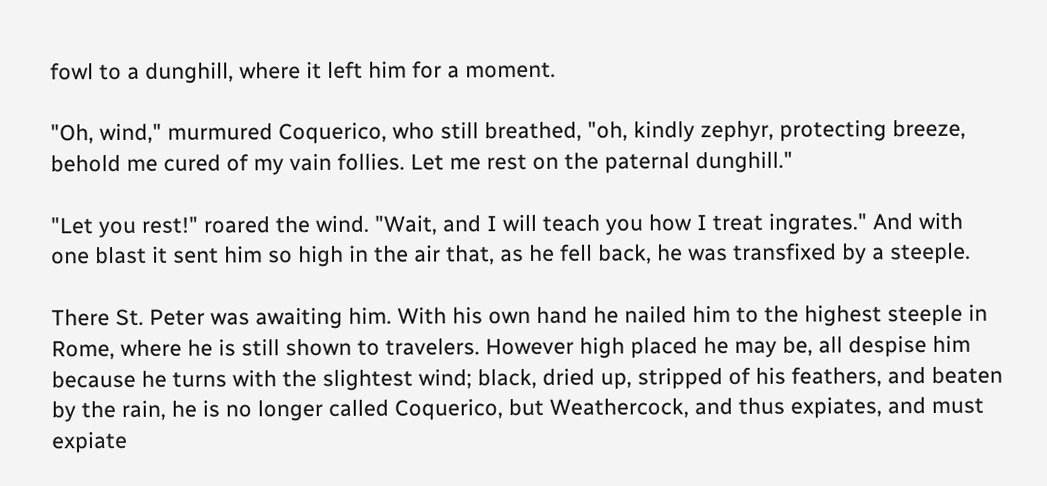fowl to a dunghill, where it left him for a moment.

"Oh, wind," murmured Coquerico, who still breathed, "oh, kindly zephyr, protecting breeze, behold me cured of my vain follies. Let me rest on the paternal dunghill."

"Let you rest!" roared the wind. "Wait, and I will teach you how I treat ingrates." And with one blast it sent him so high in the air that, as he fell back, he was transfixed by a steeple.

There St. Peter was awaiting him. With his own hand he nailed him to the highest steeple in Rome, where he is still shown to travelers. However high placed he may be, all despise him because he turns with the slightest wind; black, dried up, stripped of his feathers, and beaten by the rain, he is no longer called Coquerico, but Weathercock, and thus expiates, and must expiate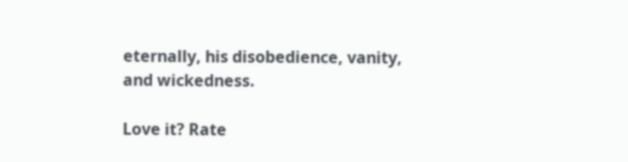eternally, his disobedience, vanity, and wickedness.

Love it? Rate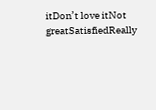itDon’t love itNot greatSatisfiedReally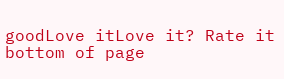goodLove itLove it? Rate it
bottom of page